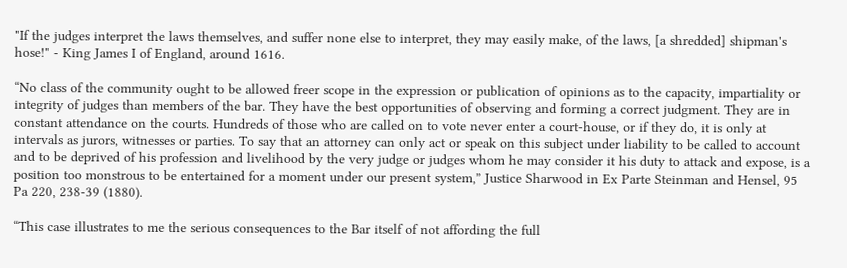"If the judges interpret the laws themselves, and suffer none else to interpret, they may easily make, of the laws, [a shredded] shipman's hose!" - King James I of England, around 1616.

“No class of the community ought to be allowed freer scope in the expression or publication of opinions as to the capacity, impartiality or integrity of judges than members of the bar. They have the best opportunities of observing and forming a correct judgment. They are in constant attendance on the courts. Hundreds of those who are called on to vote never enter a court-house, or if they do, it is only at intervals as jurors, witnesses or parties. To say that an attorney can only act or speak on this subject under liability to be called to account and to be deprived of his profession and livelihood by the very judge or judges whom he may consider it his duty to attack and expose, is a position too monstrous to be entertained for a moment under our present system,” Justice Sharwood in Ex Parte Steinman and Hensel, 95 Pa 220, 238-39 (1880).

“This case illustrates to me the serious consequences to the Bar itself of not affording the full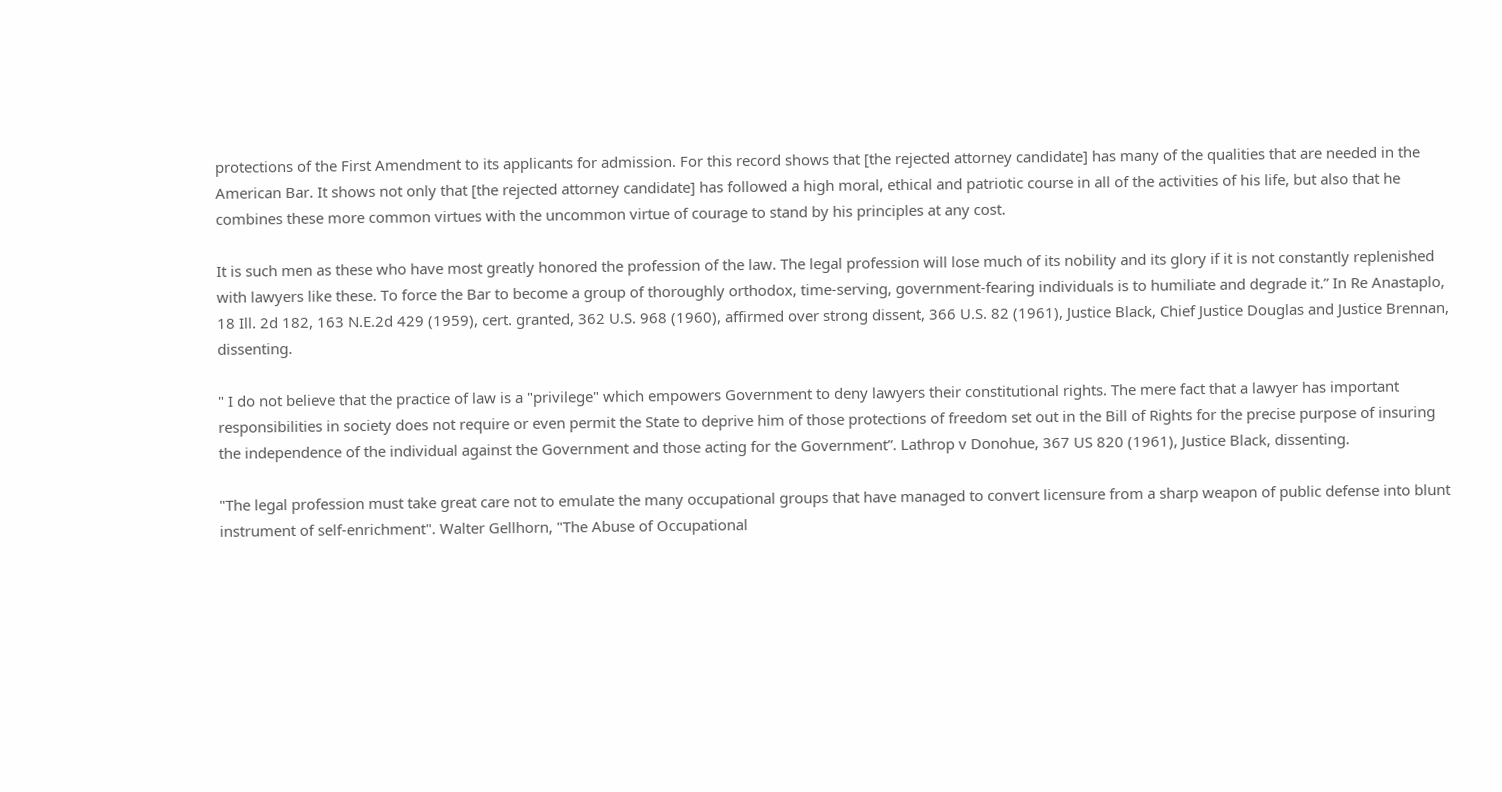protections of the First Amendment to its applicants for admission. For this record shows that [the rejected attorney candidate] has many of the qualities that are needed in the American Bar. It shows not only that [the rejected attorney candidate] has followed a high moral, ethical and patriotic course in all of the activities of his life, but also that he combines these more common virtues with the uncommon virtue of courage to stand by his principles at any cost.

It is such men as these who have most greatly honored the profession of the law. The legal profession will lose much of its nobility and its glory if it is not constantly replenished with lawyers like these. To force the Bar to become a group of thoroughly orthodox, time-serving, government-fearing individuals is to humiliate and degrade it.” In Re Anastaplo, 18 Ill. 2d 182, 163 N.E.2d 429 (1959), cert. granted, 362 U.S. 968 (1960), affirmed over strong dissent, 366 U.S. 82 (1961), Justice Black, Chief Justice Douglas and Justice Brennan, dissenting.

" I do not believe that the practice of law is a "privilege" which empowers Government to deny lawyers their constitutional rights. The mere fact that a lawyer has important responsibilities in society does not require or even permit the State to deprive him of those protections of freedom set out in the Bill of Rights for the precise purpose of insuring the independence of the individual against the Government and those acting for the Government”. Lathrop v Donohue, 367 US 820 (1961), Justice Black, dissenting.

"The legal profession must take great care not to emulate the many occupational groups that have managed to convert licensure from a sharp weapon of public defense into blunt instrument of self-enrichment". Walter Gellhorn, "The Abuse of Occupational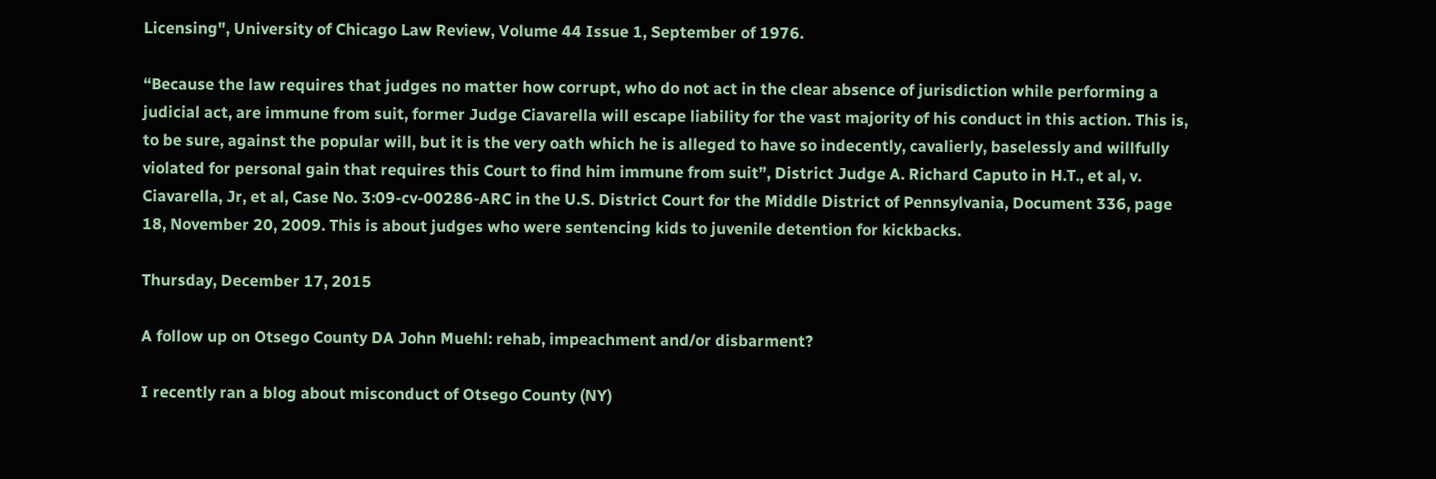Licensing", University of Chicago Law Review, Volume 44 Issue 1, September of 1976.

“Because the law requires that judges no matter how corrupt, who do not act in the clear absence of jurisdiction while performing a judicial act, are immune from suit, former Judge Ciavarella will escape liability for the vast majority of his conduct in this action. This is, to be sure, against the popular will, but it is the very oath which he is alleged to have so indecently, cavalierly, baselessly and willfully violated for personal gain that requires this Court to find him immune from suit”, District Judge A. Richard Caputo in H.T., et al, v. Ciavarella, Jr, et al, Case No. 3:09-cv-00286-ARC in the U.S. District Court for the Middle District of Pennsylvania, Document 336, page 18, November 20, 2009. This is about judges who were sentencing kids to juvenile detention for kickbacks.

Thursday, December 17, 2015

A follow up on Otsego County DA John Muehl: rehab, impeachment and/or disbarment?

I recently ran a blog about misconduct of Otsego County (NY)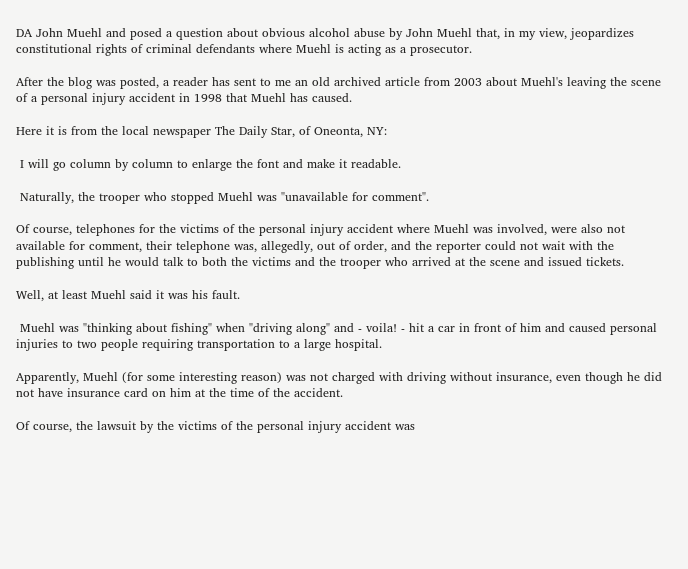DA John Muehl and posed a question about obvious alcohol abuse by John Muehl that, in my view, jeopardizes constitutional rights of criminal defendants where Muehl is acting as a prosecutor.

After the blog was posted, a reader has sent to me an old archived article from 2003 about Muehl's leaving the scene of a personal injury accident in 1998 that Muehl has caused.

Here it is from the local newspaper The Daily Star, of Oneonta, NY:

 I will go column by column to enlarge the font and make it readable.

 Naturally, the trooper who stopped Muehl was "unavailable for comment".

Of course, telephones for the victims of the personal injury accident where Muehl was involved, were also not available for comment, their telephone was, allegedly, out of order, and the reporter could not wait with the publishing until he would talk to both the victims and the trooper who arrived at the scene and issued tickets.

Well, at least Muehl said it was his fault.

 Muehl was "thinking about fishing" when "driving along" and - voila! - hit a car in front of him and caused personal injuries to two people requiring transportation to a large hospital.

Apparently, Muehl (for some interesting reason) was not charged with driving without insurance, even though he did not have insurance card on him at the time of the accident.

Of course, the lawsuit by the victims of the personal injury accident was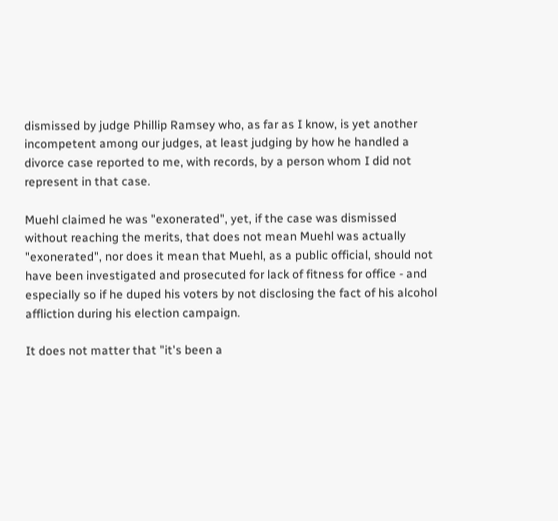dismissed by judge Phillip Ramsey who, as far as I know, is yet another incompetent among our judges, at least judging by how he handled a divorce case reported to me, with records, by a person whom I did not represent in that case.

Muehl claimed he was "exonerated", yet, if the case was dismissed without reaching the merits, that does not mean Muehl was actually "exonerated", nor does it mean that Muehl, as a public official, should not have been investigated and prosecuted for lack of fitness for office - and especially so if he duped his voters by not disclosing the fact of his alcohol affliction during his election campaign.

It does not matter that "it's been a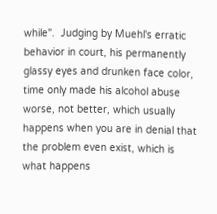while".  Judging by Muehl's erratic behavior in court, his permanently glassy eyes and drunken face color, time only made his alcohol abuse worse, not better, which usually happens when you are in denial that the problem even exist, which is what happens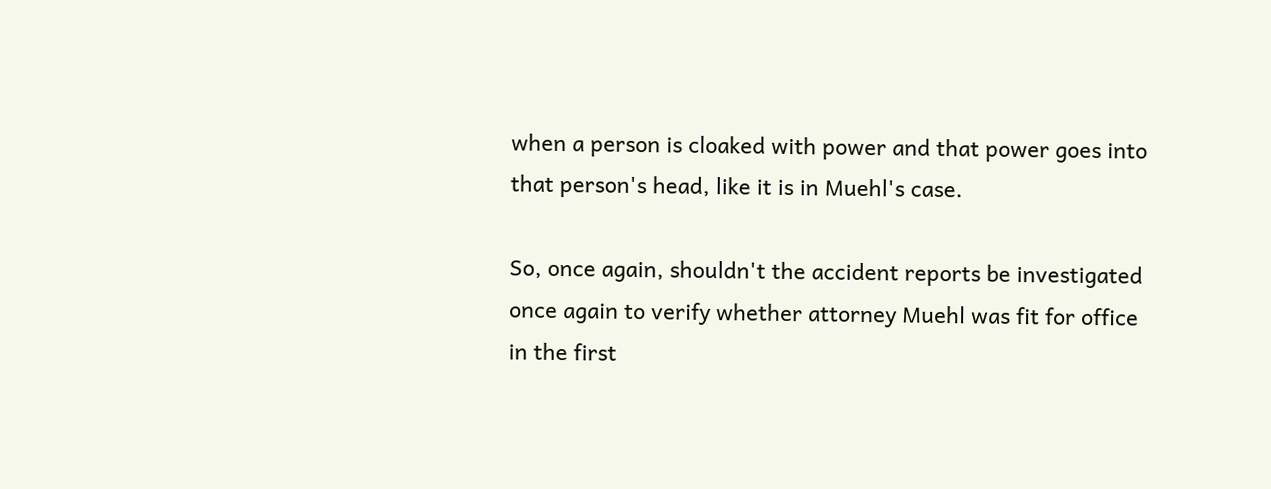when a person is cloaked with power and that power goes into that person's head, like it is in Muehl's case.

So, once again, shouldn't the accident reports be investigated once again to verify whether attorney Muehl was fit for office in the first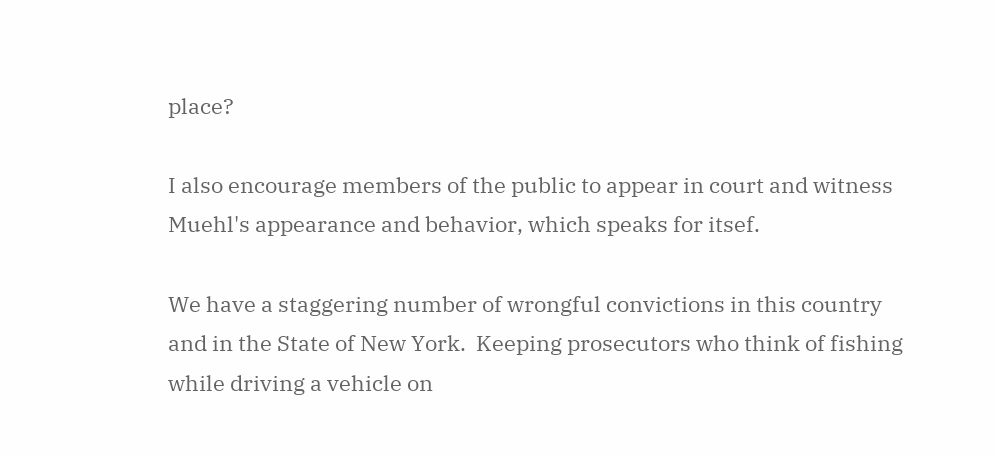place?

I also encourage members of the public to appear in court and witness Muehl's appearance and behavior, which speaks for itsef.

We have a staggering number of wrongful convictions in this country and in the State of New York.  Keeping prosecutors who think of fishing while driving a vehicle on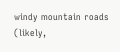windy mountain roads (likely,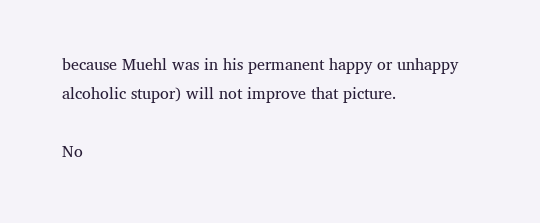because Muehl was in his permanent happy or unhappy alcoholic stupor) will not improve that picture.

No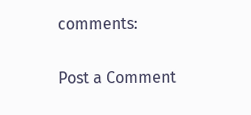comments:

Post a Comment